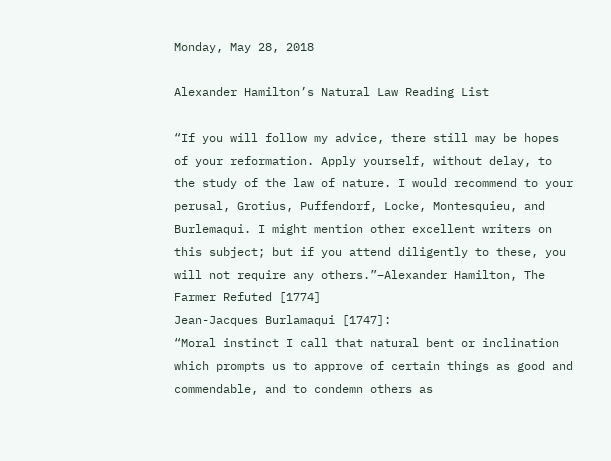Monday, May 28, 2018

Alexander Hamilton’s Natural Law Reading List

“If you will follow my advice, there still may be hopes of your reformation. Apply yourself, without delay, to the study of the law of nature. I would recommend to your perusal, Grotius, Puffendorf, Locke, Montesquieu, and Burlemaqui. I might mention other excellent writers on this subject; but if you attend diligently to these, you will not require any others.”–Alexander Hamilton, The Farmer Refuted [1774]
Jean-Jacques Burlamaqui [1747]:
“Moral instinct I call that natural bent or inclination which prompts us to approve of certain things as good and commendable, and to condemn others as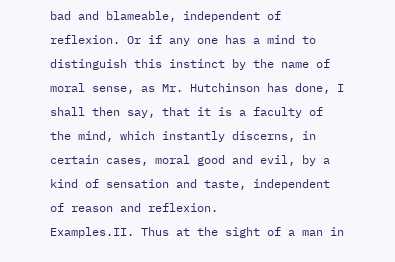bad and blameable, independent of reflexion. Or if any one has a mind to distinguish this instinct by the name of moral sense, as Mr. Hutchinson has done, I shall then say, that it is a faculty of the mind, which instantly discerns, in certain cases, moral good and evil, by a kind of sensation and taste, independent of reason and reflexion.
Examples.II. Thus at the sight of a man in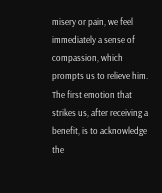misery or pain, we feel immediately a sense of compassion, which prompts us to relieve him. The first emotion that strikes us, after receiving a benefit, is to acknowledge the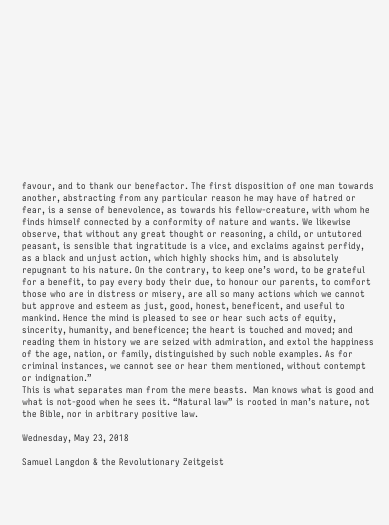favour, and to thank our benefactor. The first disposition of one man towards another, abstracting from any particular reason he may have of hatred or fear, is a sense of benevolence, as towards his fellow-creature, with whom he finds himself connected by a conformity of nature and wants. We likewise observe, that without any great thought or reasoning, a child, or untutored peasant, is sensible that ingratitude is a vice, and exclaims against perfidy, as a black and unjust action, which highly shocks him, and is absolutely repugnant to his nature. On the contrary, to keep one’s word, to be grateful for a benefit, to pay every body their due, to honour our parents, to comfort those who are in distress or misery, are all so many actions which we cannot but approve and esteem as just, good, honest, beneficent, and useful to mankind. Hence the mind is pleased to see or hear such acts of equity, sincerity, humanity, and beneficence; the heart is touched and moved; and reading them in history we are seized with admiration, and extol the happiness of the age, nation, or family, distinguished by such noble examples. As for criminal instances, we cannot see or hear them mentioned, without contempt or indignation.”
This is what separates man from the mere beasts.  Man knows what is good and what is not-good when he sees it. “Natural law” is rooted in man’s nature, not the Bible, nor in arbitrary positive law.

Wednesday, May 23, 2018

Samuel Langdon & the Revolutionary Zeitgeist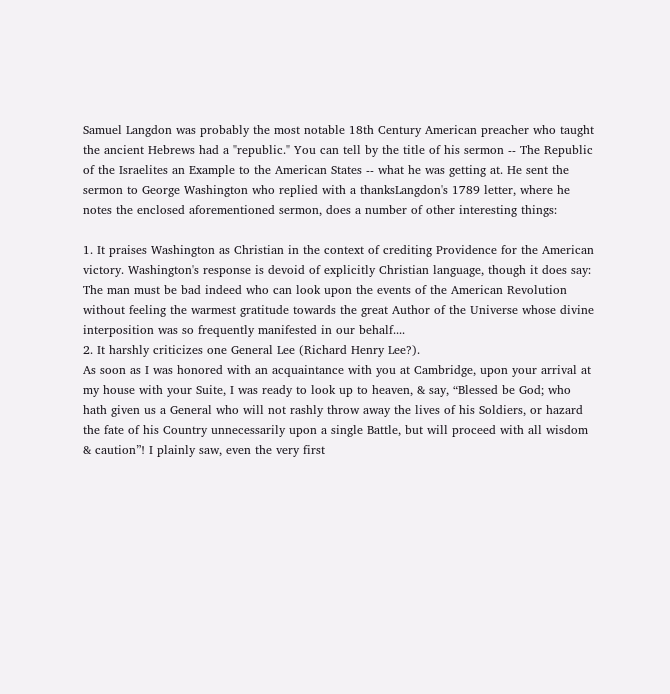Samuel Langdon was probably the most notable 18th Century American preacher who taught the ancient Hebrews had a "republic." You can tell by the title of his sermon -- The Republic of the Israelites an Example to the American States -- what he was getting at. He sent the sermon to George Washington who replied with a thanksLangdon's 1789 letter, where he notes the enclosed aforementioned sermon, does a number of other interesting things:

1. It praises Washington as Christian in the context of crediting Providence for the American victory. Washington's response is devoid of explicitly Christian language, though it does say:
The man must be bad indeed who can look upon the events of the American Revolution without feeling the warmest gratitude towards the great Author of the Universe whose divine interposition was so frequently manifested in our behalf....
2. It harshly criticizes one General Lee (Richard Henry Lee?).
As soon as I was honored with an acquaintance with you at Cambridge, upon your arrival at my house with your Suite, I was ready to look up to heaven, & say, “Blessed be God; who hath given us a General who will not rashly throw away the lives of his Soldiers, or hazard the fate of his Country unnecessarily upon a single Battle, but will proceed with all wisdom & caution”! I plainly saw, even the very first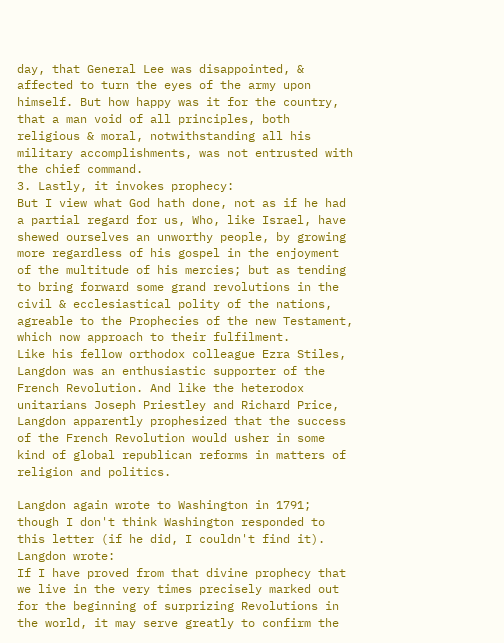day, that General Lee was disappointed, & affected to turn the eyes of the army upon himself. But how happy was it for the country, that a man void of all principles, both religious & moral, notwithstanding all his military accomplishments, was not entrusted with the chief command.
3. Lastly, it invokes prophecy:
But I view what God hath done, not as if he had a partial regard for us, Who, like Israel, have shewed ourselves an unworthy people, by growing more regardless of his gospel in the enjoyment of the multitude of his mercies; but as tending to bring forward some grand revolutions in the civil & ecclesiastical polity of the nations, agreable to the Prophecies of the new Testament, which now approach to their fulfilment.
Like his fellow orthodox colleague Ezra Stiles, Langdon was an enthusiastic supporter of the French Revolution. And like the heterodox unitarians Joseph Priestley and Richard Price, Langdon apparently prophesized that the success of the French Revolution would usher in some kind of global republican reforms in matters of religion and politics.

Langdon again wrote to Washington in 1791; though I don't think Washington responded to this letter (if he did, I couldn't find it). Langdon wrote:
If I have proved from that divine prophecy that we live in the very times precisely marked out for the beginning of surprizing Revolutions in the world, it may serve greatly to confirm the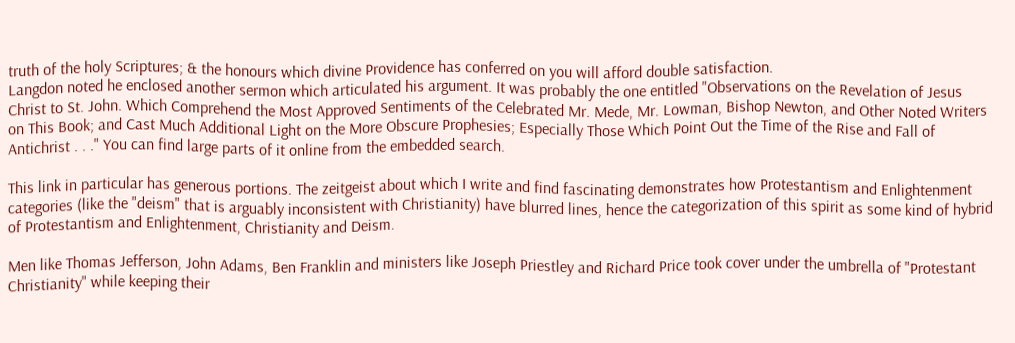truth of the holy Scriptures; & the honours which divine Providence has conferred on you will afford double satisfaction.
Langdon noted he enclosed another sermon which articulated his argument. It was probably the one entitled "Observations on the Revelation of Jesus Christ to St. John. Which Comprehend the Most Approved Sentiments of the Celebrated Mr. Mede, Mr. Lowman, Bishop Newton, and Other Noted Writers on This Book; and Cast Much Additional Light on the More Obscure Prophesies; Especially Those Which Point Out the Time of the Rise and Fall of Antichrist . . ." You can find large parts of it online from the embedded search.

This link in particular has generous portions. The zeitgeist about which I write and find fascinating demonstrates how Protestantism and Enlightenment categories (like the "deism" that is arguably inconsistent with Christianity) have blurred lines, hence the categorization of this spirit as some kind of hybrid of Protestantism and Enlightenment, Christianity and Deism.

Men like Thomas Jefferson, John Adams, Ben Franklin and ministers like Joseph Priestley and Richard Price took cover under the umbrella of "Protestant Christianity" while keeping their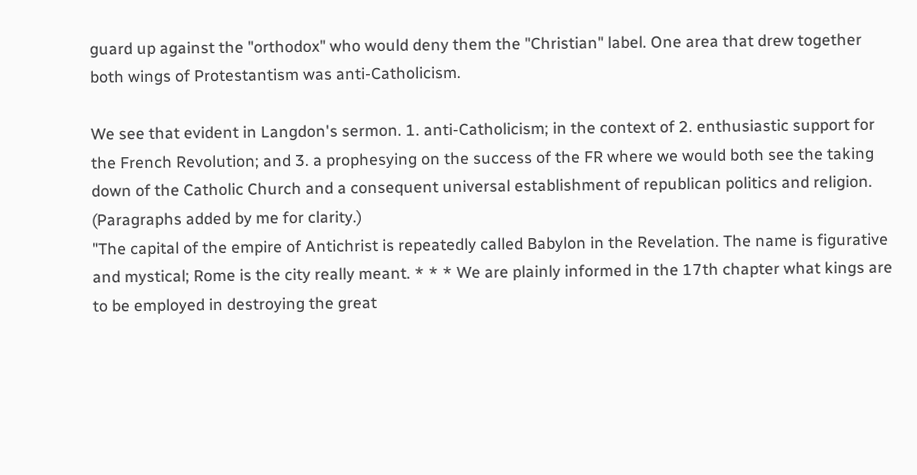guard up against the "orthodox" who would deny them the "Christian" label. One area that drew together both wings of Protestantism was anti-Catholicism.

We see that evident in Langdon's sermon. 1. anti-Catholicism; in the context of 2. enthusiastic support for the French Revolution; and 3. a prophesying on the success of the FR where we would both see the taking down of the Catholic Church and a consequent universal establishment of republican politics and religion. (Paragraphs added by me for clarity.)
"The capital of the empire of Antichrist is repeatedly called Babylon in the Revelation. The name is figurative and mystical; Rome is the city really meant. * * * We are plainly informed in the 17th chapter what kings are to be employed in destroying the great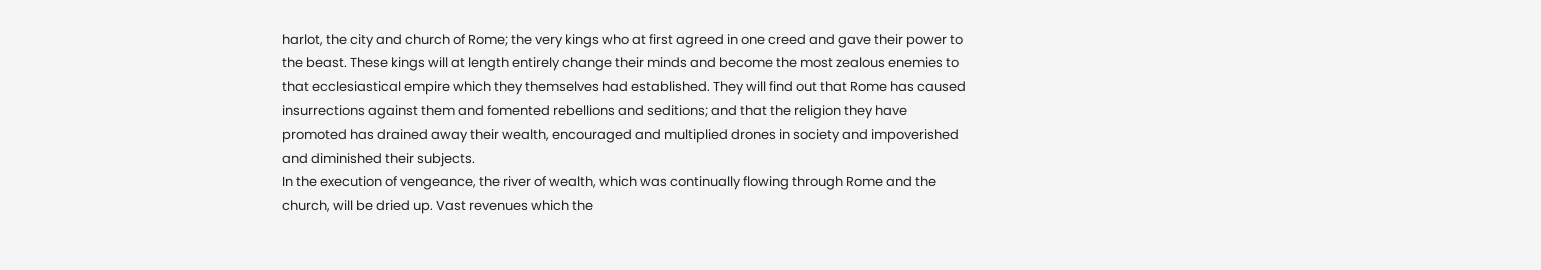harlot, the city and church of Rome; the very kings who at first agreed in one creed and gave their power to the beast. These kings will at length entirely change their minds and become the most zealous enemies to that ecclesiastical empire which they themselves had established. They will find out that Rome has caused insurrections against them and fomented rebellions and seditions; and that the religion they have promoted has drained away their wealth, encouraged and multiplied drones in society and impoverished and diminished their subjects.
In the execution of vengeance, the river of wealth, which was continually flowing through Rome and the church, will be dried up. Vast revenues which the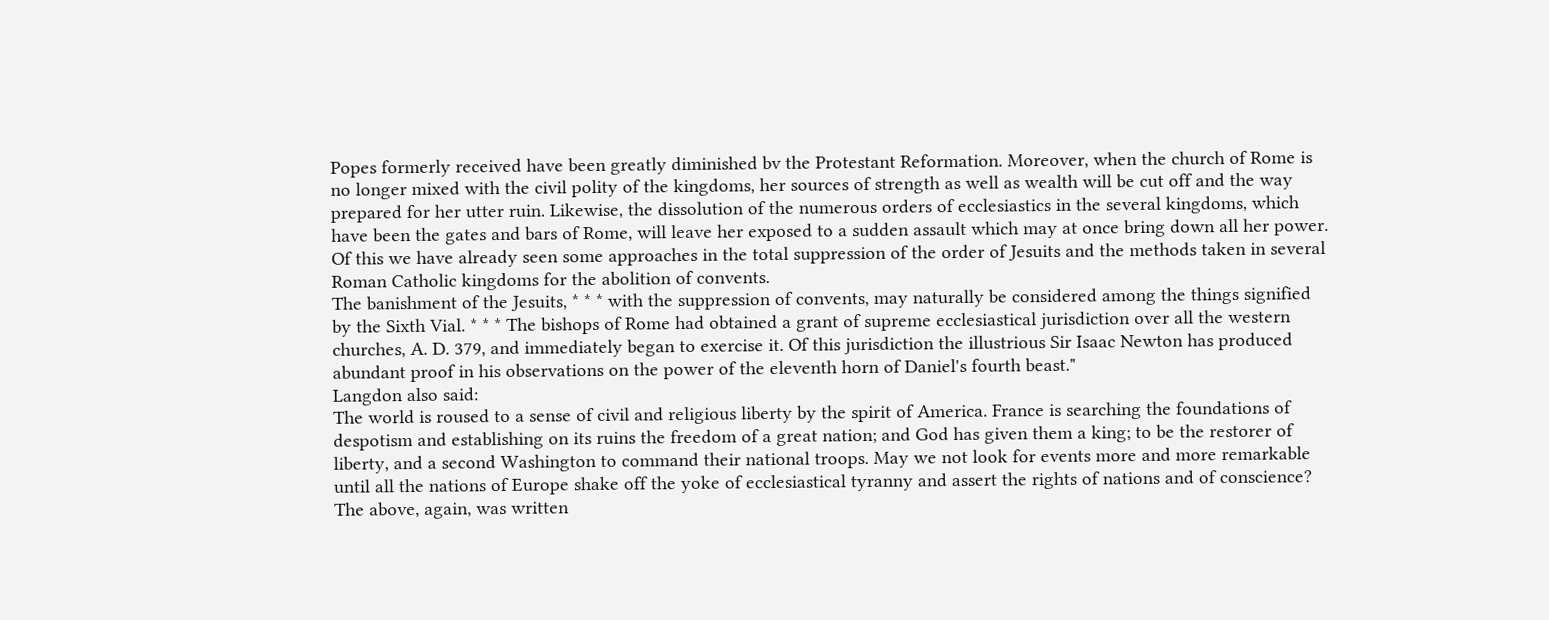Popes formerly received have been greatly diminished bv the Protestant Reformation. Moreover, when the church of Rome is no longer mixed with the civil polity of the kingdoms, her sources of strength as well as wealth will be cut off and the way prepared for her utter ruin. Likewise, the dissolution of the numerous orders of ecclesiastics in the several kingdoms, which have been the gates and bars of Rome, will leave her exposed to a sudden assault which may at once bring down all her power. Of this we have already seen some approaches in the total suppression of the order of Jesuits and the methods taken in several Roman Catholic kingdoms for the abolition of convents.
The banishment of the Jesuits, * * * with the suppression of convents, may naturally be considered among the things signified by the Sixth Vial. * * * The bishops of Rome had obtained a grant of supreme ecclesiastical jurisdiction over all the western churches, A. D. 379, and immediately began to exercise it. Of this jurisdiction the illustrious Sir Isaac Newton has produced abundant proof in his observations on the power of the eleventh horn of Daniel's fourth beast."
Langdon also said:
The world is roused to a sense of civil and religious liberty by the spirit of America. France is searching the foundations of despotism and establishing on its ruins the freedom of a great nation; and God has given them a king; to be the restorer of liberty, and a second Washington to command their national troops. May we not look for events more and more remarkable until all the nations of Europe shake off the yoke of ecclesiastical tyranny and assert the rights of nations and of conscience?
The above, again, was written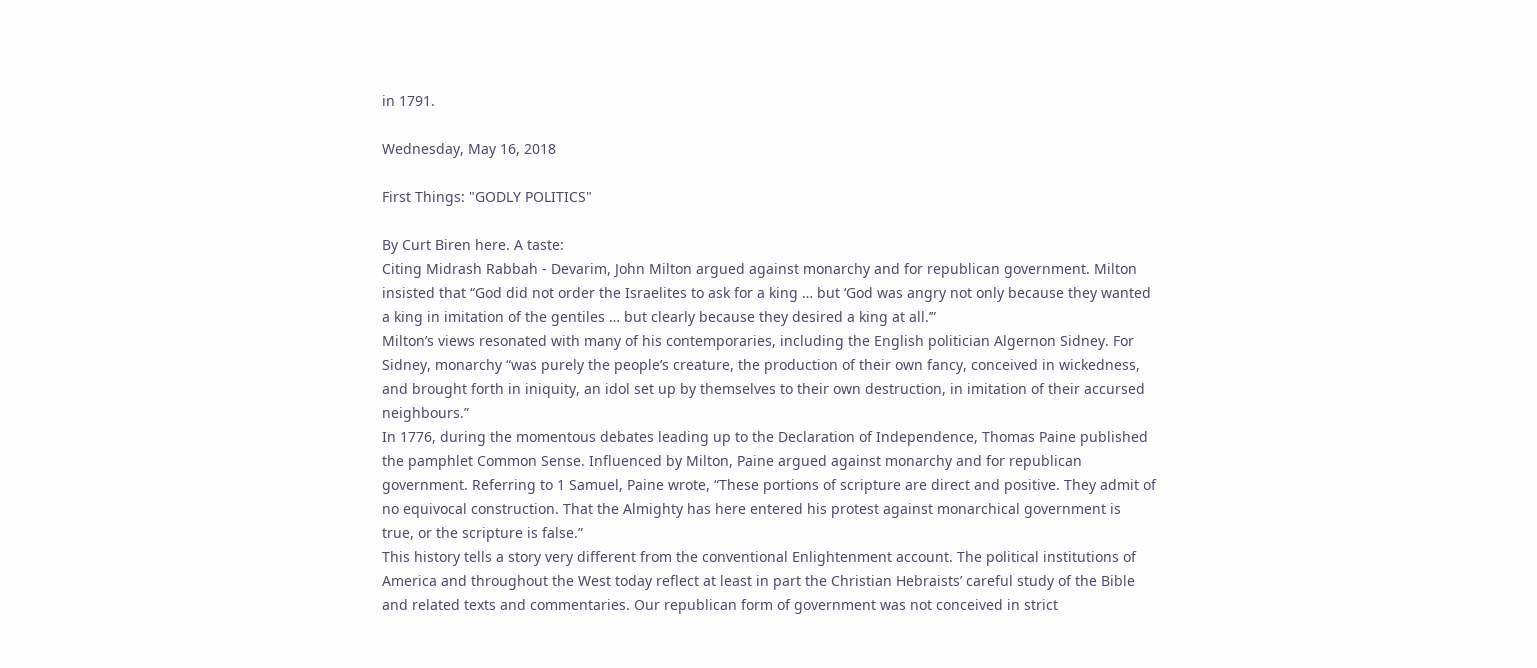in 1791.

Wednesday, May 16, 2018

First Things: "GODLY POLITICS"

By Curt Biren here. A taste:
Citing Midrash Rabbah - Devarim, John Milton argued against monarchy and for republican government. Milton insisted that “God did not order the Israelites to ask for a king … but ‘God was angry not only because they wanted a king in imitation of the gentiles … but clearly because they desired a king at all.’”
Milton’s views resonated with many of his contemporaries, including the English politician Algernon Sidney. For Sidney, monarchy “was purely the people’s creature, the production of their own fancy, conceived in wickedness, and brought forth in iniquity, an idol set up by themselves to their own destruction, in imitation of their accursed neighbours.”
In 1776, during the momentous debates leading up to the Declaration of Independence, Thomas Paine published the pamphlet Common Sense. Influenced by Milton, Paine argued against monarchy and for republican government. Referring to 1 Samuel, Paine wrote, “These portions of scripture are direct and positive. They admit of no equivocal construction. That the Almighty has here entered his protest against monarchical government is true, or the scripture is false.”
This history tells a story very different from the conventional Enlightenment account. The political institutions of America and throughout the West today reflect at least in part the Christian Hebraists’ careful study of the Bible and related texts and commentaries. Our republican form of government was not conceived in strict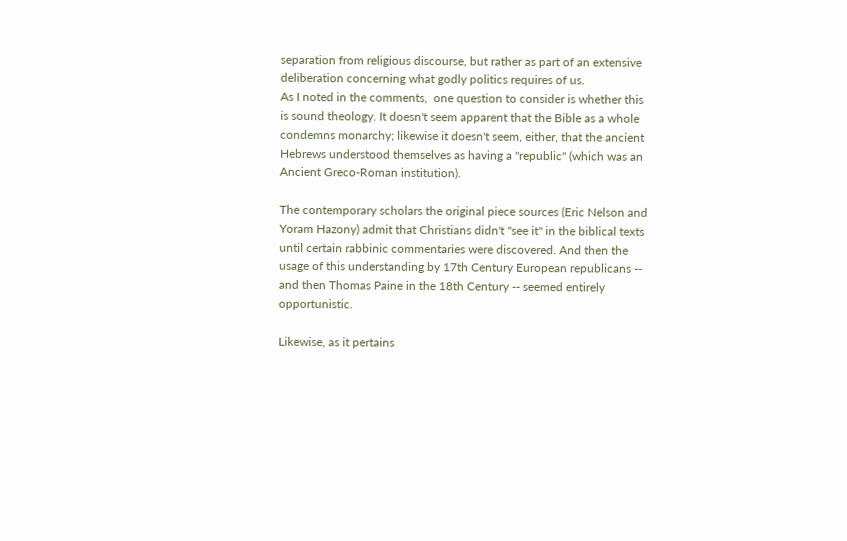separation from religious discourse, but rather as part of an extensive deliberation concerning what godly politics requires of us.
As I noted in the comments,  one question to consider is whether this is sound theology. It doesn't seem apparent that the Bible as a whole condemns monarchy; likewise it doesn't seem, either, that the ancient Hebrews understood themselves as having a "republic" (which was an Ancient Greco-Roman institution).

The contemporary scholars the original piece sources (Eric Nelson and Yoram Hazony) admit that Christians didn't "see it" in the biblical texts until certain rabbinic commentaries were discovered. And then the usage of this understanding by 17th Century European republicans -- and then Thomas Paine in the 18th Century -- seemed entirely opportunistic.

Likewise, as it pertains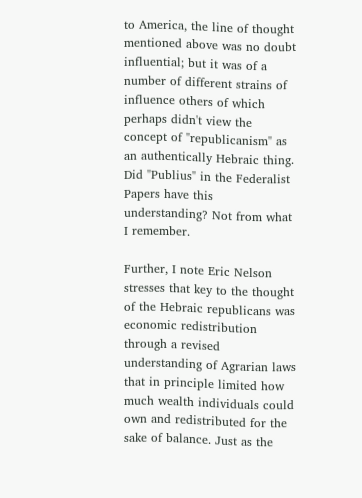to America, the line of thought mentioned above was no doubt influential; but it was of a number of different strains of influence others of which perhaps didn't view the concept of "republicanism" as an authentically Hebraic thing.
Did "Publius" in the Federalist Papers have this understanding? Not from what I remember.

Further, I note Eric Nelson stresses that key to the thought of the Hebraic republicans was economic redistribution through a revised understanding of Agrarian laws that in principle limited how much wealth individuals could own and redistributed for the sake of balance. Just as the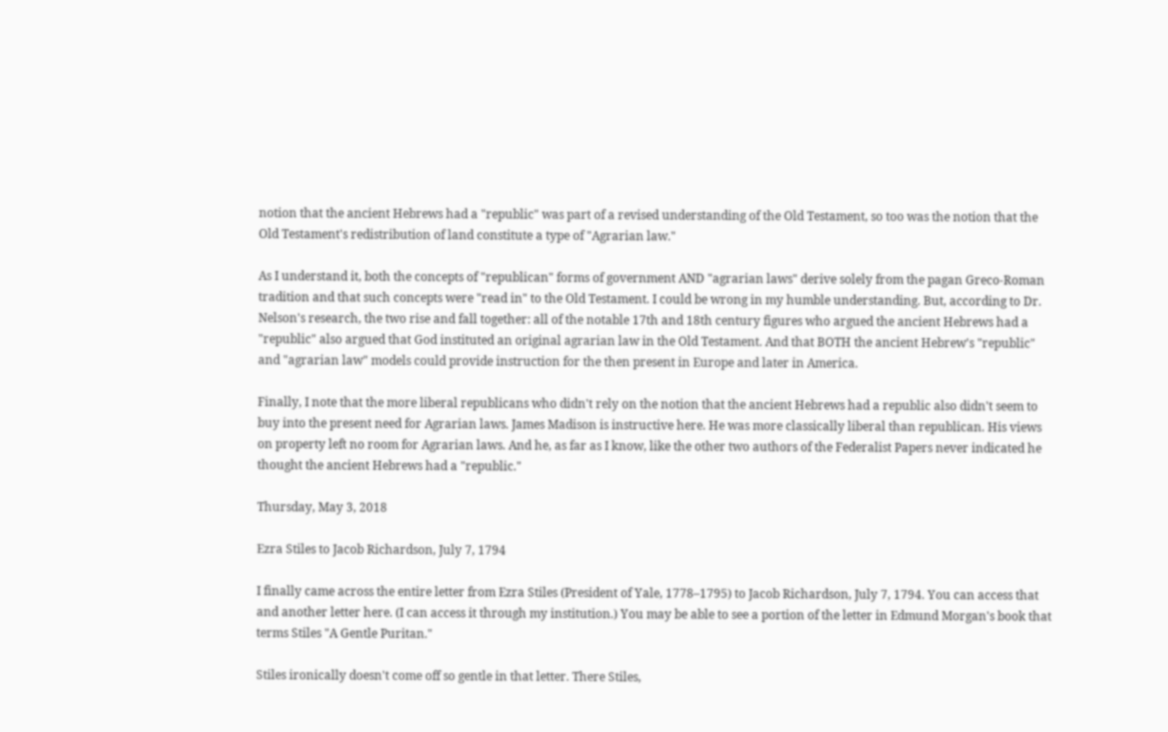notion that the ancient Hebrews had a "republic" was part of a revised understanding of the Old Testament, so too was the notion that the Old Testament's redistribution of land constitute a type of "Agrarian law."

As I understand it, both the concepts of "republican" forms of government AND "agrarian laws" derive solely from the pagan Greco-Roman tradition and that such concepts were "read in" to the Old Testament. I could be wrong in my humble understanding. But, according to Dr. Nelson's research, the two rise and fall together: all of the notable 17th and 18th century figures who argued the ancient Hebrews had a "republic" also argued that God instituted an original agrarian law in the Old Testament. And that BOTH the ancient Hebrew's "republic" and "agrarian law" models could provide instruction for the then present in Europe and later in America.

Finally, I note that the more liberal republicans who didn't rely on the notion that the ancient Hebrews had a republic also didn't seem to buy into the present need for Agrarian laws. James Madison is instructive here. He was more classically liberal than republican. His views on property left no room for Agrarian laws. And he, as far as I know, like the other two authors of the Federalist Papers never indicated he thought the ancient Hebrews had a "republic."

Thursday, May 3, 2018

Ezra Stiles to Jacob Richardson, July 7, 1794

I finally came across the entire letter from Ezra Stiles (President of Yale, 1778–1795) to Jacob Richardson, July 7, 1794. You can access that and another letter here. (I can access it through my institution.) You may be able to see a portion of the letter in Edmund Morgan's book that terms Stiles "A Gentle Puritan."

Stiles ironically doesn't come off so gentle in that letter. There Stiles,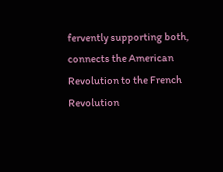fervently supporting both, connects the American Revolution to the French Revolution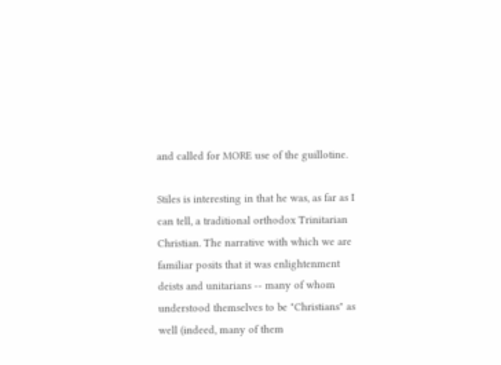and called for MORE use of the guillotine.

Stiles is interesting in that he was, as far as I can tell, a traditional orthodox Trinitarian Christian. The narrative with which we are familiar posits that it was enlightenment deists and unitarians -- many of whom understood themselves to be "Christians" as well (indeed, many of them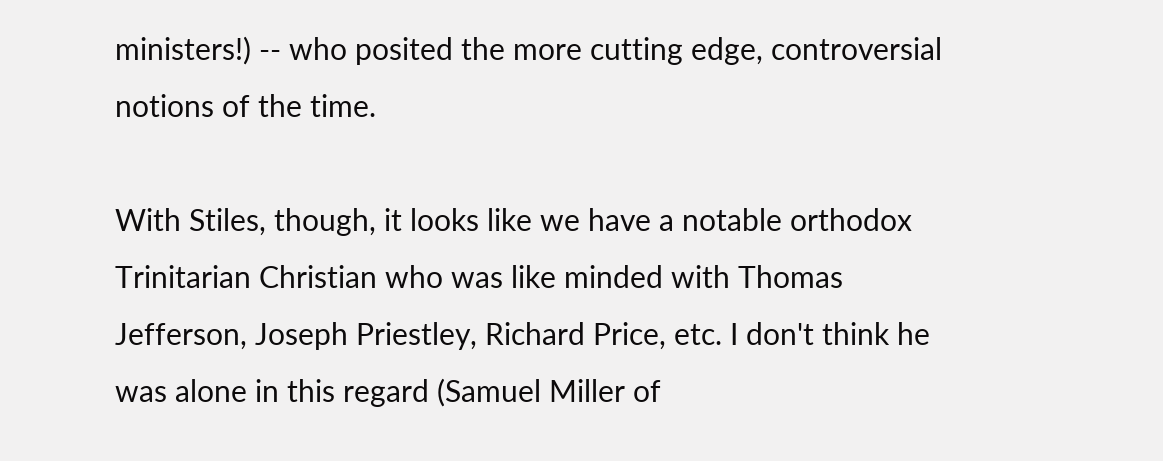ministers!) -- who posited the more cutting edge, controversial notions of the time.

With Stiles, though, it looks like we have a notable orthodox Trinitarian Christian who was like minded with Thomas Jefferson, Joseph Priestley, Richard Price, etc. I don't think he was alone in this regard (Samuel Miller of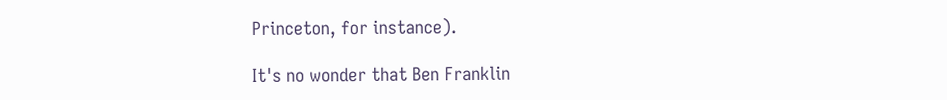Princeton, for instance).

It's no wonder that Ben Franklin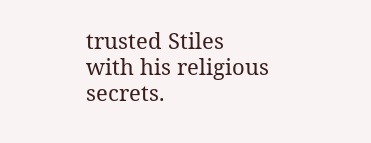trusted Stiles with his religious secrets.